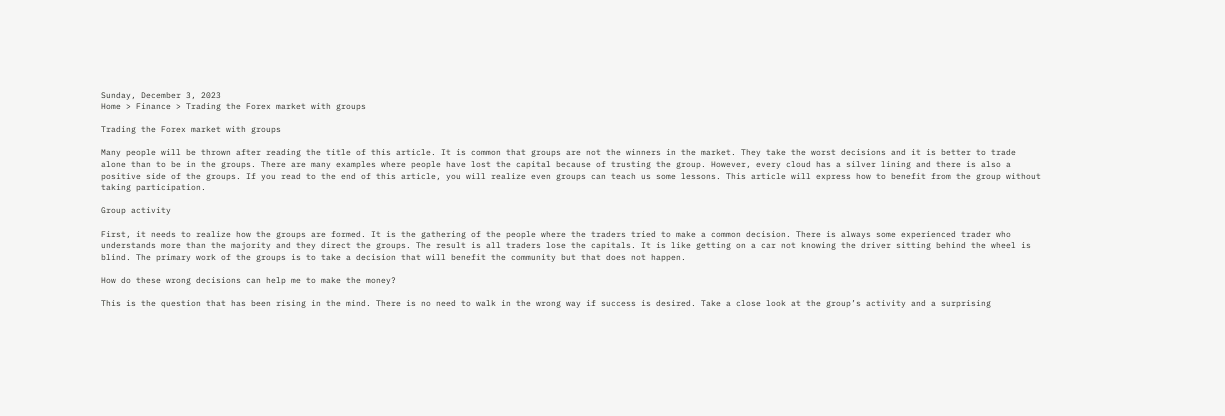Sunday, December 3, 2023
Home > Finance > Trading the Forex market with groups

Trading the Forex market with groups

Many people will be thrown after reading the title of this article. It is common that groups are not the winners in the market. They take the worst decisions and it is better to trade alone than to be in the groups. There are many examples where people have lost the capital because of trusting the group. However, every cloud has a silver lining and there is also a positive side of the groups. If you read to the end of this article, you will realize even groups can teach us some lessons. This article will express how to benefit from the group without taking participation.

Group activity

First, it needs to realize how the groups are formed. It is the gathering of the people where the traders tried to make a common decision. There is always some experienced trader who understands more than the majority and they direct the groups. The result is all traders lose the capitals. It is like getting on a car not knowing the driver sitting behind the wheel is blind. The primary work of the groups is to take a decision that will benefit the community but that does not happen.

How do these wrong decisions can help me to make the money?

This is the question that has been rising in the mind. There is no need to walk in the wrong way if success is desired. Take a close look at the group’s activity and a surprising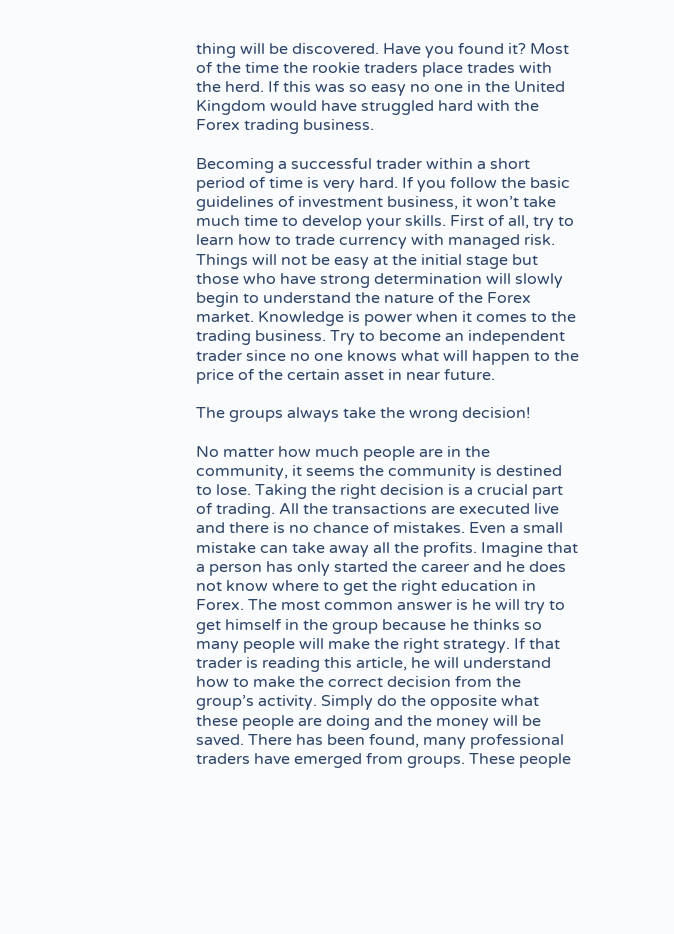thing will be discovered. Have you found it? Most of the time the rookie traders place trades with the herd. If this was so easy no one in the United Kingdom would have struggled hard with the Forex trading business.

Becoming a successful trader within a short period of time is very hard. If you follow the basic guidelines of investment business, it won’t take much time to develop your skills. First of all, try to learn how to trade currency with managed risk. Things will not be easy at the initial stage but those who have strong determination will slowly begin to understand the nature of the Forex market. Knowledge is power when it comes to the trading business. Try to become an independent trader since no one knows what will happen to the price of the certain asset in near future.

The groups always take the wrong decision!

No matter how much people are in the community, it seems the community is destined to lose. Taking the right decision is a crucial part of trading. All the transactions are executed live and there is no chance of mistakes. Even a small mistake can take away all the profits. Imagine that a person has only started the career and he does not know where to get the right education in Forex. The most common answer is he will try to get himself in the group because he thinks so many people will make the right strategy. If that trader is reading this article, he will understand how to make the correct decision from the group’s activity. Simply do the opposite what these people are doing and the money will be saved. There has been found, many professional traders have emerged from groups. These people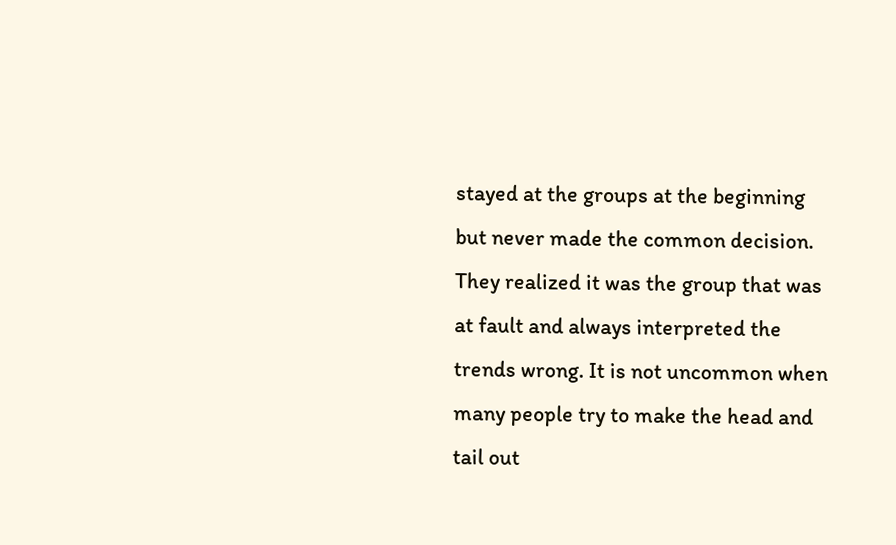stayed at the groups at the beginning but never made the common decision. They realized it was the group that was at fault and always interpreted the trends wrong. It is not uncommon when many people try to make the head and tail out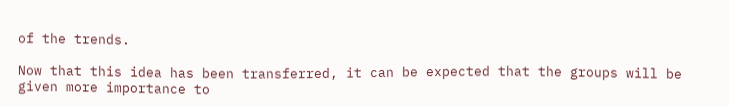of the trends.

Now that this idea has been transferred, it can be expected that the groups will be given more importance to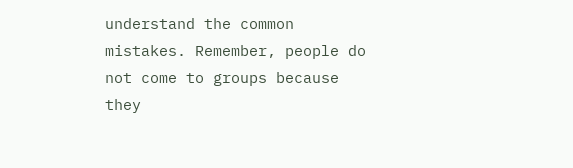understand the common mistakes. Remember, people do not come to groups because they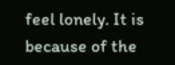feel lonely. It is because of the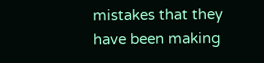mistakes that they have been making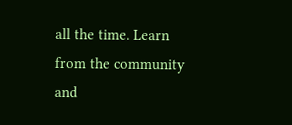all the time. Learn from the community and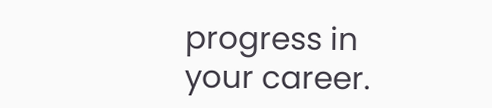progress in your career.